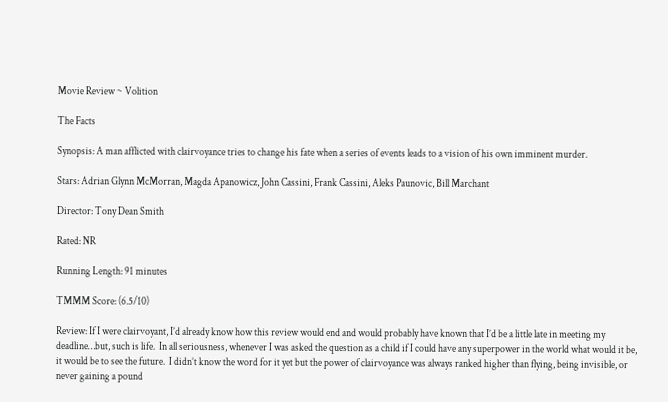Movie Review ~ Volition

The Facts

Synopsis: A man afflicted with clairvoyance tries to change his fate when a series of events leads to a vision of his own imminent murder.

Stars: Adrian Glynn McMorran, Magda Apanowicz, John Cassini, Frank Cassini, Aleks Paunovic, Bill Marchant

Director: Tony Dean Smith

Rated: NR

Running Length: 91 minutes

TMMM Score: (6.5/10)

Review: If I were clairvoyant, I’d already know how this review would end and would probably have known that I’d be a little late in meeting my deadline…but, such is life.  In all seriousness, whenever I was asked the question as a child if I could have any superpower in the world what would it be, it would be to see the future.  I didn’t know the word for it yet but the power of clairvoyance was always ranked higher than flying, being invisible, or never gaining a pound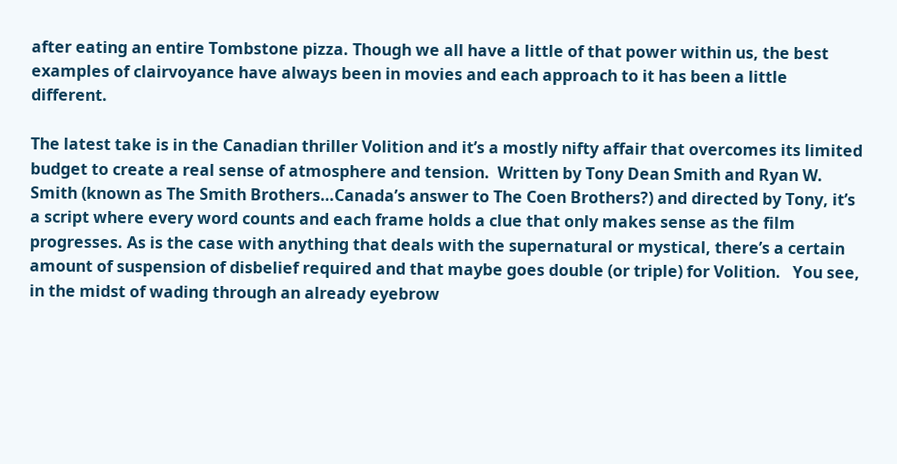after eating an entire Tombstone pizza. Though we all have a little of that power within us, the best examples of clairvoyance have always been in movies and each approach to it has been a little different.

The latest take is in the Canadian thriller Volition and it’s a mostly nifty affair that overcomes its limited budget to create a real sense of atmosphere and tension.  Written by Tony Dean Smith and Ryan W. Smith (known as The Smith Brothers…Canada’s answer to The Coen Brothers?) and directed by Tony, it’s a script where every word counts and each frame holds a clue that only makes sense as the film progresses. As is the case with anything that deals with the supernatural or mystical, there’s a certain amount of suspension of disbelief required and that maybe goes double (or triple) for Volition.   You see, in the midst of wading through an already eyebrow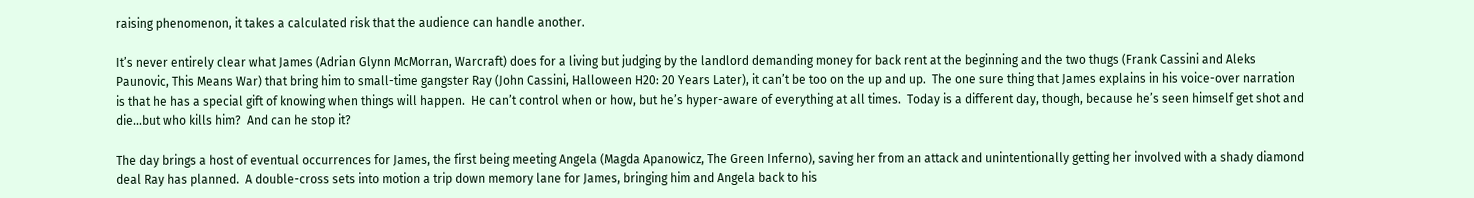raising phenomenon, it takes a calculated risk that the audience can handle another.

It’s never entirely clear what James (Adrian Glynn McMorran, Warcraft) does for a living but judging by the landlord demanding money for back rent at the beginning and the two thugs (Frank Cassini and Aleks Paunovic, This Means War) that bring him to small-time gangster Ray (John Cassini, Halloween H20: 20 Years Later), it can’t be too on the up and up.  The one sure thing that James explains in his voice-over narration is that he has a special gift of knowing when things will happen.  He can’t control when or how, but he’s hyper-aware of everything at all times.  Today is a different day, though, because he’s seen himself get shot and die…but who kills him?  And can he stop it?

The day brings a host of eventual occurrences for James, the first being meeting Angela (Magda Apanowicz, The Green Inferno), saving her from an attack and unintentionally getting her involved with a shady diamond deal Ray has planned.  A double-cross sets into motion a trip down memory lane for James, bringing him and Angela back to his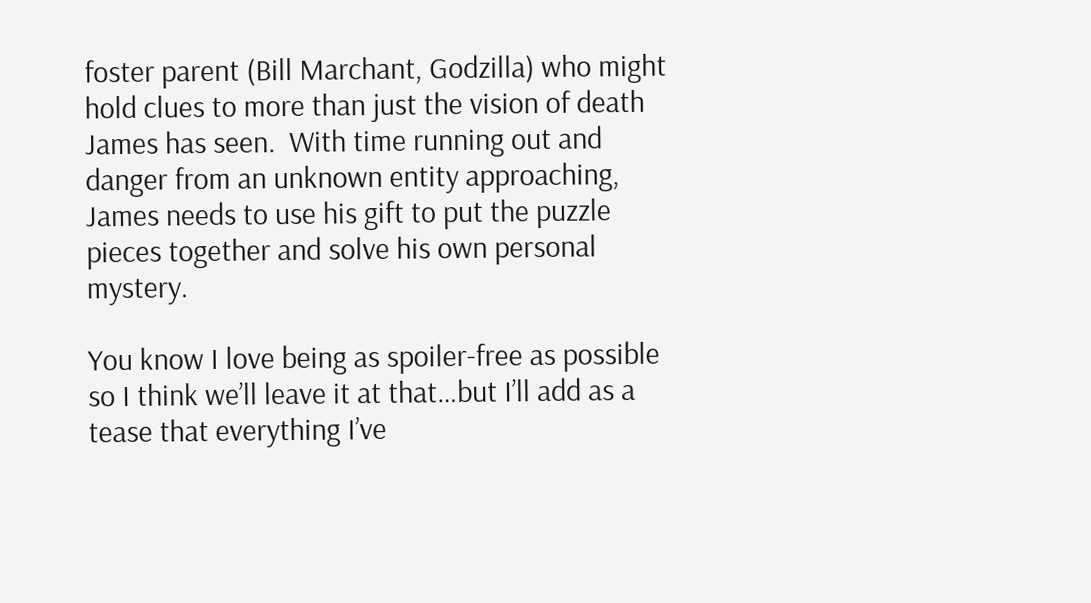foster parent (Bill Marchant, Godzilla) who might hold clues to more than just the vision of death James has seen.  With time running out and danger from an unknown entity approaching, James needs to use his gift to put the puzzle pieces together and solve his own personal mystery.

You know I love being as spoiler-free as possible so I think we’ll leave it at that…but I’ll add as a tease that everything I’ve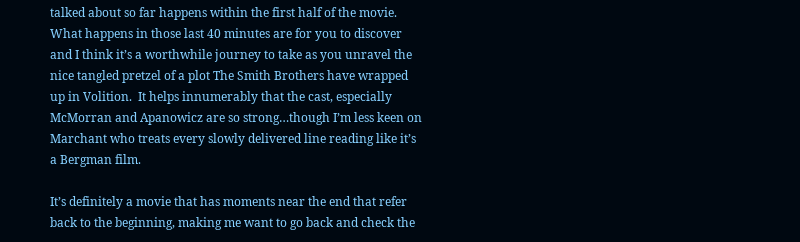talked about so far happens within the first half of the movie.  What happens in those last 40 minutes are for you to discover and I think it’s a worthwhile journey to take as you unravel the nice tangled pretzel of a plot The Smith Brothers have wrapped up in Volition.  It helps innumerably that the cast, especially McMorran and Apanowicz are so strong…though I’m less keen on Marchant who treats every slowly delivered line reading like it’s a Bergman film.

It’s definitely a movie that has moments near the end that refer back to the beginning, making me want to go back and check the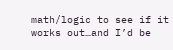math/logic to see if it works out…and I’d be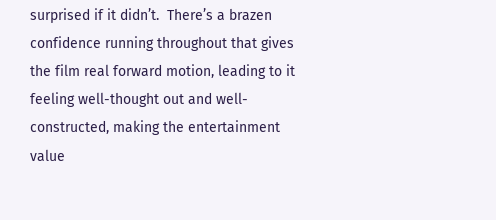surprised if it didn’t.  There’s a brazen confidence running throughout that gives the film real forward motion, leading to it feeling well-thought out and well-constructed, making the entertainment value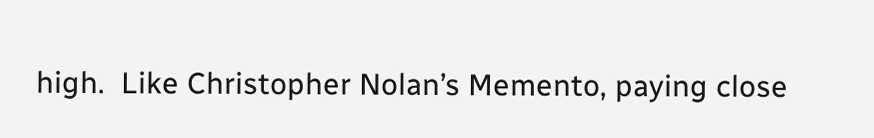high.  Like Christopher Nolan’s Memento, paying close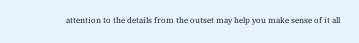attention to the details from the outset may help you make sense of it all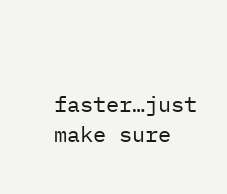faster…just make sure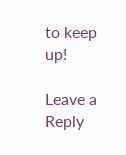to keep up!

Leave a Reply